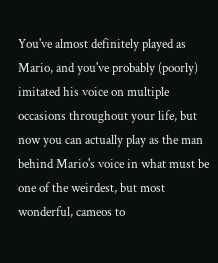You've almost definitely played as Mario, and you've probably (poorly) imitated his voice on multiple occasions throughout your life, but now you can actually play as the man behind Mario's voice in what must be one of the weirdest, but most wonderful, cameos to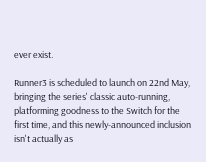ever exist.

Runner3 is scheduled to launch on 22nd May, bringing the series' classic auto-running, platforming goodness to the Switch for the first time, and this newly-announced inclusion isn't actually as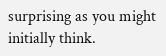surprising as you might initially think.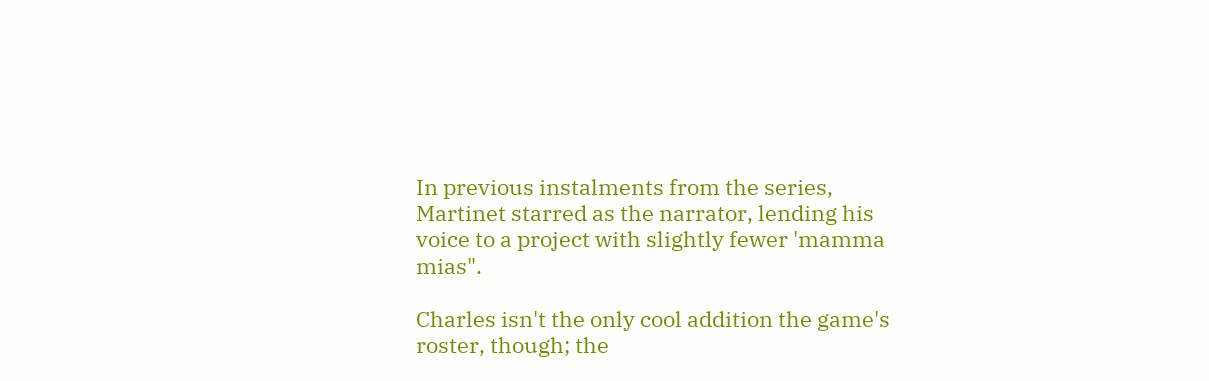In previous instalments from the series, Martinet starred as the narrator, lending his voice to a project with slightly fewer 'mamma mias".

Charles isn't the only cool addition the game's roster, though; the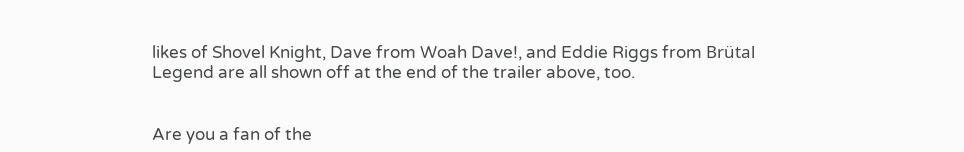likes of Shovel Knight, Dave from Woah Dave!, and Eddie Riggs from Brütal Legend are all shown off at the end of the trailer above, too.


Are you a fan of the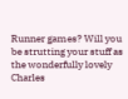Runner games? Will you be strutting your stuff as the wonderfully lovely Charles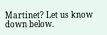Martinet? Let us know down below.